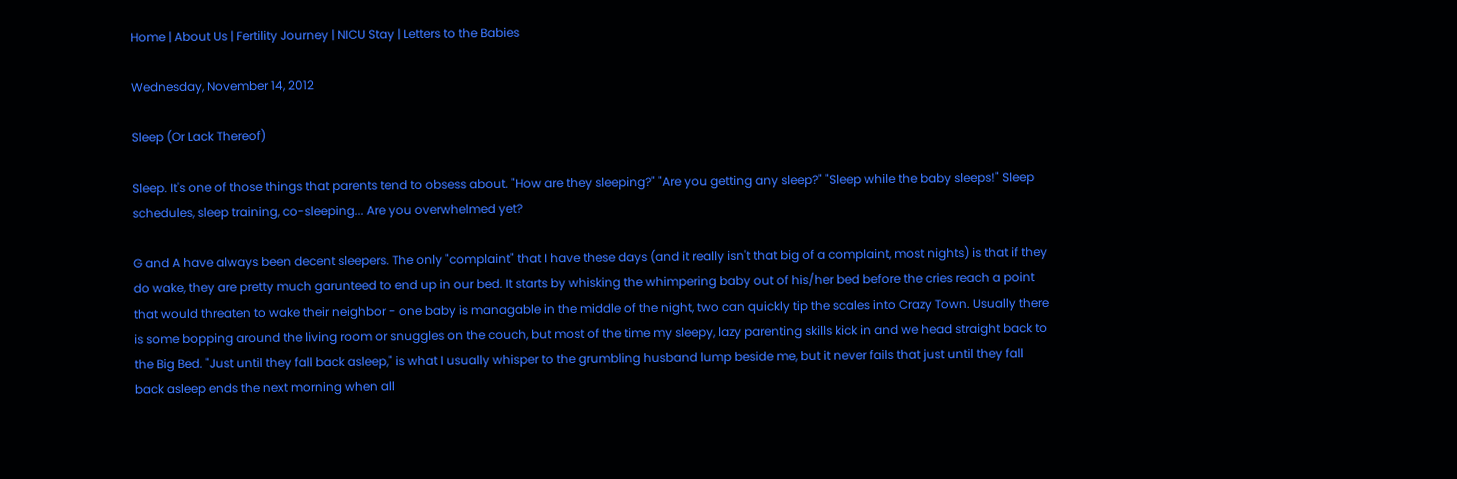Home | About Us | Fertility Journey | NICU Stay | Letters to the Babies

Wednesday, November 14, 2012

Sleep (Or Lack Thereof)

Sleep. It's one of those things that parents tend to obsess about. "How are they sleeping?" "Are you getting any sleep?" "Sleep while the baby sleeps!" Sleep schedules, sleep training, co-sleeping... Are you overwhelmed yet?

G and A have always been decent sleepers. The only "complaint" that I have these days (and it really isn't that big of a complaint, most nights) is that if they do wake, they are pretty much garunteed to end up in our bed. It starts by whisking the whimpering baby out of his/her bed before the cries reach a point that would threaten to wake their neighbor - one baby is managable in the middle of the night, two can quickly tip the scales into Crazy Town. Usually there is some bopping around the living room or snuggles on the couch, but most of the time my sleepy, lazy parenting skills kick in and we head straight back to the Big Bed. "Just until they fall back asleep," is what I usually whisper to the grumbling husband lump beside me, but it never fails that just until they fall back asleep ends the next morning when all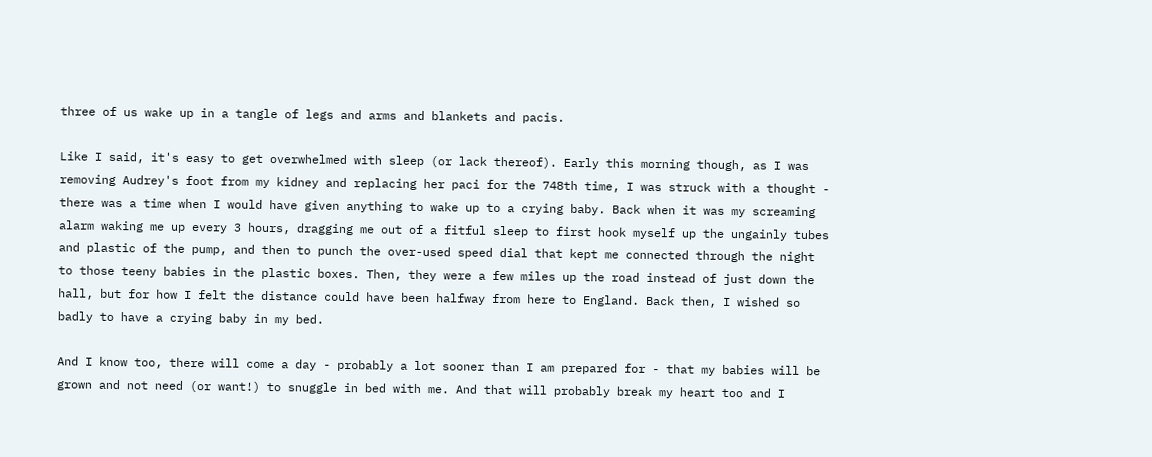three of us wake up in a tangle of legs and arms and blankets and pacis.

Like I said, it's easy to get overwhelmed with sleep (or lack thereof). Early this morning though, as I was removing Audrey's foot from my kidney and replacing her paci for the 748th time, I was struck with a thought - there was a time when I would have given anything to wake up to a crying baby. Back when it was my screaming alarm waking me up every 3 hours, dragging me out of a fitful sleep to first hook myself up the ungainly tubes and plastic of the pump, and then to punch the over-used speed dial that kept me connected through the night to those teeny babies in the plastic boxes. Then, they were a few miles up the road instead of just down the hall, but for how I felt the distance could have been halfway from here to England. Back then, I wished so badly to have a crying baby in my bed.

And I know too, there will come a day - probably a lot sooner than I am prepared for - that my babies will be grown and not need (or want!) to snuggle in bed with me. And that will probably break my heart too and I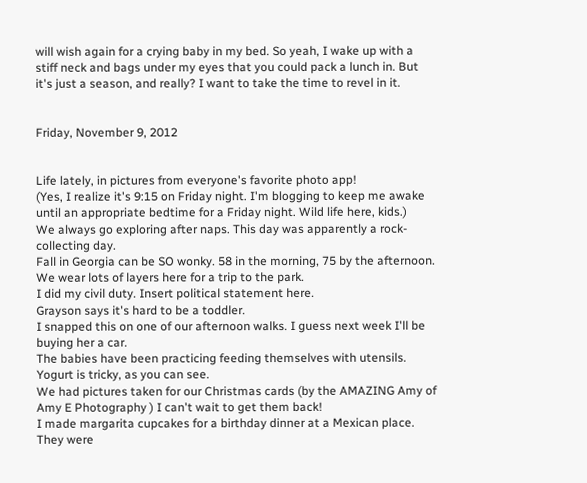will wish again for a crying baby in my bed. So yeah, I wake up with a stiff neck and bags under my eyes that you could pack a lunch in. But it's just a season, and really? I want to take the time to revel in it.


Friday, November 9, 2012


Life lately, in pictures from everyone's favorite photo app!
(Yes, I realize it's 9:15 on Friday night. I'm blogging to keep me awake until an appropriate bedtime for a Friday night. Wild life here, kids.)
We always go exploring after naps. This day was apparently a rock-collecting day.
Fall in Georgia can be SO wonky. 58 in the morning, 75 by the afternoon. We wear lots of layers here for a trip to the park.
I did my civil duty. Insert political statement here.
Grayson says it's hard to be a toddler.
I snapped this on one of our afternoon walks. I guess next week I'll be buying her a car.
The babies have been practicing feeding themselves with utensils. Yogurt is tricky, as you can see.
We had pictures taken for our Christmas cards (by the AMAZING Amy of Amy E Photography ) I can't wait to get them back!
I made margarita cupcakes for a birthday dinner at a Mexican place. They were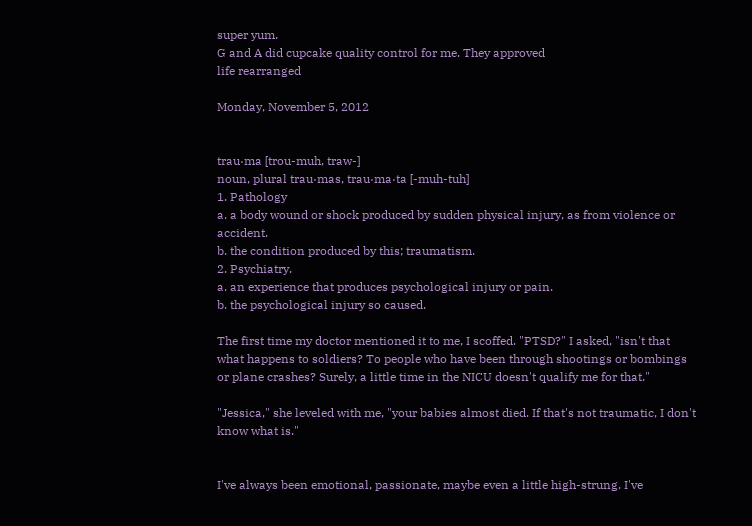super yum.
G and A did cupcake quality control for me. They approved
life rearranged

Monday, November 5, 2012


trau·ma [trou-muh, traw-]
noun, plural trau·mas, trau·ma·ta [-muh-tuh]
1. Pathology
a. a body wound or shock produced by sudden physical injury, as from violence or accident.
b. the condition produced by this; traumatism.
2. Psychiatry.
a. an experience that produces psychological injury or pain.
b. the psychological injury so caused.

The first time my doctor mentioned it to me, I scoffed. "PTSD?" I asked, "isn't that what happens to soldiers? To people who have been through shootings or bombings or plane crashes? Surely, a little time in the NICU doesn't qualify me for that."

"Jessica," she leveled with me, "your babies almost died. If that's not traumatic, I don't know what is."


I've always been emotional, passionate, maybe even a little high-strung. I've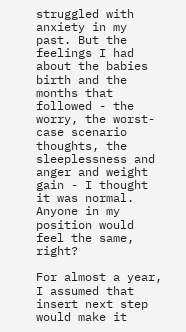struggled with anxiety in my past. But the feelings I had about the babies birth and the months that followed - the worry, the worst-case scenario thoughts, the sleeplessness and anger and weight gain - I thought it was normal. Anyone in my position would feel the same, right?

For almost a year, I assumed that insert next step would make it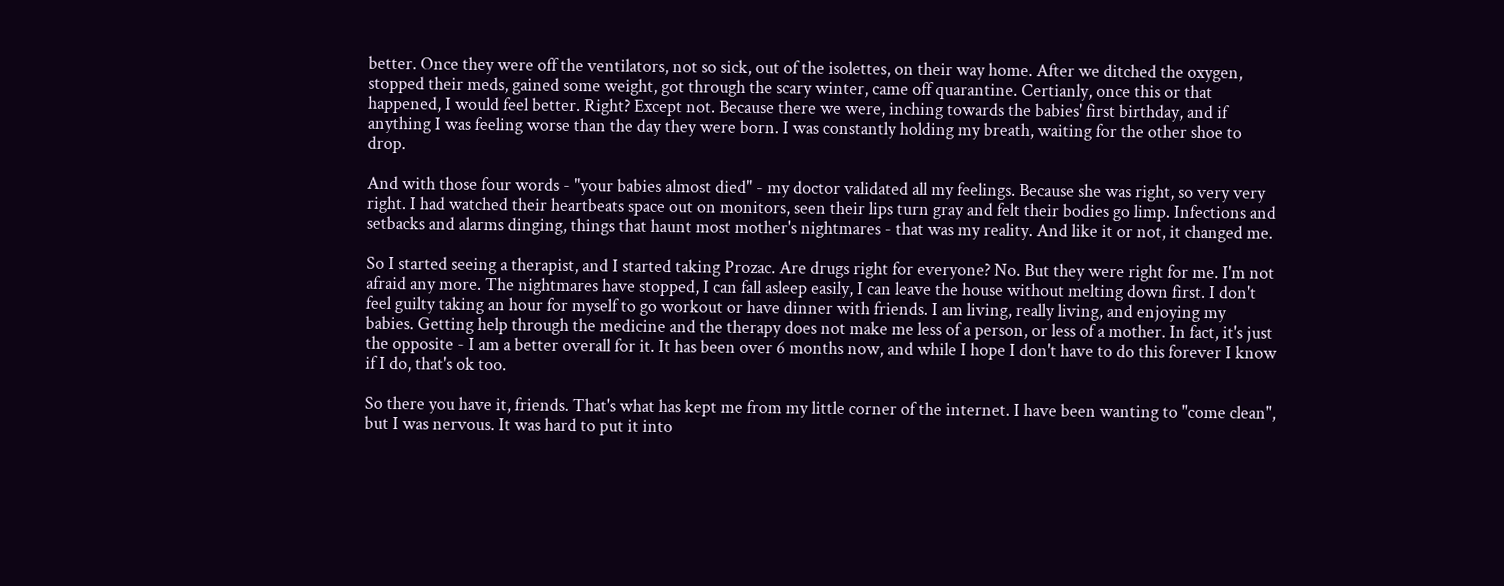better. Once they were off the ventilators, not so sick, out of the isolettes, on their way home. After we ditched the oxygen, stopped their meds, gained some weight, got through the scary winter, came off quarantine. Certianly, once this or that happened, I would feel better. Right? Except not. Because there we were, inching towards the babies' first birthday, and if anything I was feeling worse than the day they were born. I was constantly holding my breath, waiting for the other shoe to drop.

And with those four words - "your babies almost died" - my doctor validated all my feelings. Because she was right, so very very right. I had watched their heartbeats space out on monitors, seen their lips turn gray and felt their bodies go limp. Infections and setbacks and alarms dinging, things that haunt most mother's nightmares - that was my reality. And like it or not, it changed me.

So I started seeing a therapist, and I started taking Prozac. Are drugs right for everyone? No. But they were right for me. I'm not afraid any more. The nightmares have stopped, I can fall asleep easily, I can leave the house without melting down first. I don't feel guilty taking an hour for myself to go workout or have dinner with friends. I am living, really living, and enjoying my babies. Getting help through the medicine and the therapy does not make me less of a person, or less of a mother. In fact, it's just the opposite - I am a better overall for it. It has been over 6 months now, and while I hope I don't have to do this forever I know if I do, that's ok too.

So there you have it, friends. That's what has kept me from my little corner of the internet. I have been wanting to "come clean", but I was nervous. It was hard to put it into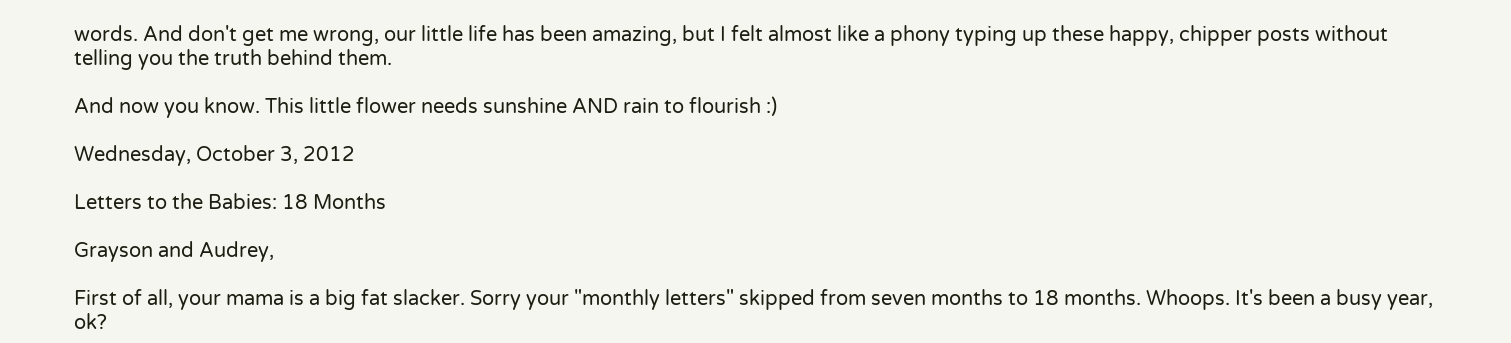words. And don't get me wrong, our little life has been amazing, but I felt almost like a phony typing up these happy, chipper posts without telling you the truth behind them.

And now you know. This little flower needs sunshine AND rain to flourish :)

Wednesday, October 3, 2012

Letters to the Babies: 18 Months

Grayson and Audrey,

First of all, your mama is a big fat slacker. Sorry your "monthly letters" skipped from seven months to 18 months. Whoops. It's been a busy year, ok?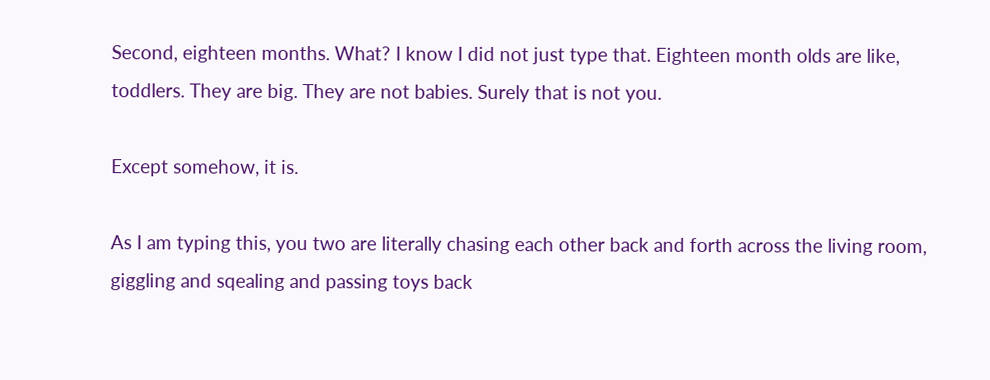Second, eighteen months. What? I know I did not just type that. Eighteen month olds are like, toddlers. They are big. They are not babies. Surely that is not you.

Except somehow, it is.

As I am typing this, you two are literally chasing each other back and forth across the living room, giggling and sqealing and passing toys back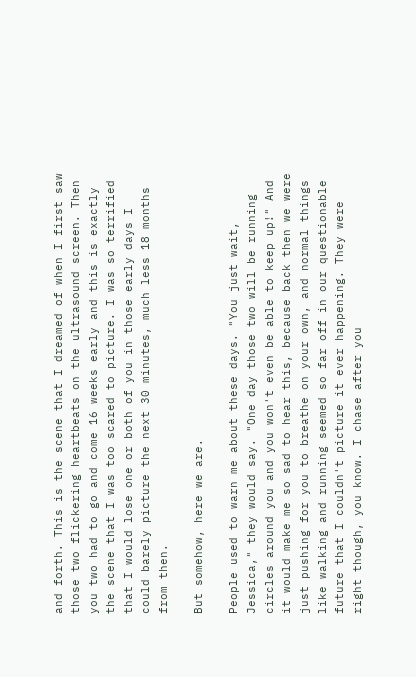and forth. This is the scene that I dreamed of when I first saw those two flickering heartbeats on the ultrasound screen. Then you two had to go and come 16 weeks early and this is exactly the scene that I was too scared to picture. I was so terrified that I would lose one or both of you in those early days I could barely picture the next 30 minutes, much less 18 months from then.

But somehow, here we are.

People used to warn me about these days. "You just wait, Jessica," they would say. "One day those two will be running circles around you and you won't even be able to keep up!" And it would make me so sad to hear this, because back then we were just pushing for you to breathe on your own, and normal things like walking and running seemed so far off in our questionable future that I couldn't picture it ever happening. They were right though, you know. I chase after you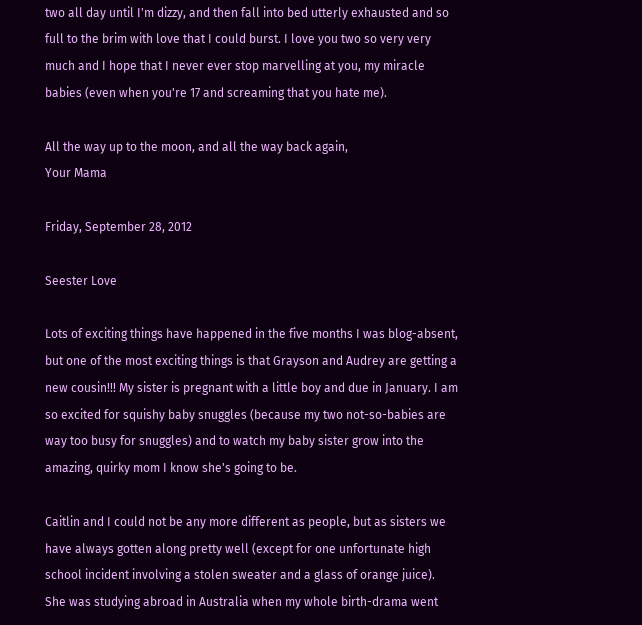two all day until I'm dizzy, and then fall into bed utterly exhausted and so full to the brim with love that I could burst. I love you two so very very much and I hope that I never ever stop marvelling at you, my miracle babies (even when you're 17 and screaming that you hate me).

All the way up to the moon, and all the way back again,
Your Mama

Friday, September 28, 2012

Seester Love

Lots of exciting things have happened in the five months I was blog-absent, but one of the most exciting things is that Grayson and Audrey are getting a new cousin!!! My sister is pregnant with a little boy and due in January. I am so excited for squishy baby snuggles (because my two not-so-babies are way too busy for snuggles) and to watch my baby sister grow into the amazing, quirky mom I know she's going to be.

Caitlin and I could not be any more different as people, but as sisters we have always gotten along pretty well (except for one unfortunate high school incident involving a stolen sweater and a glass of orange juice). She was studying abroad in Australia when my whole birth-drama went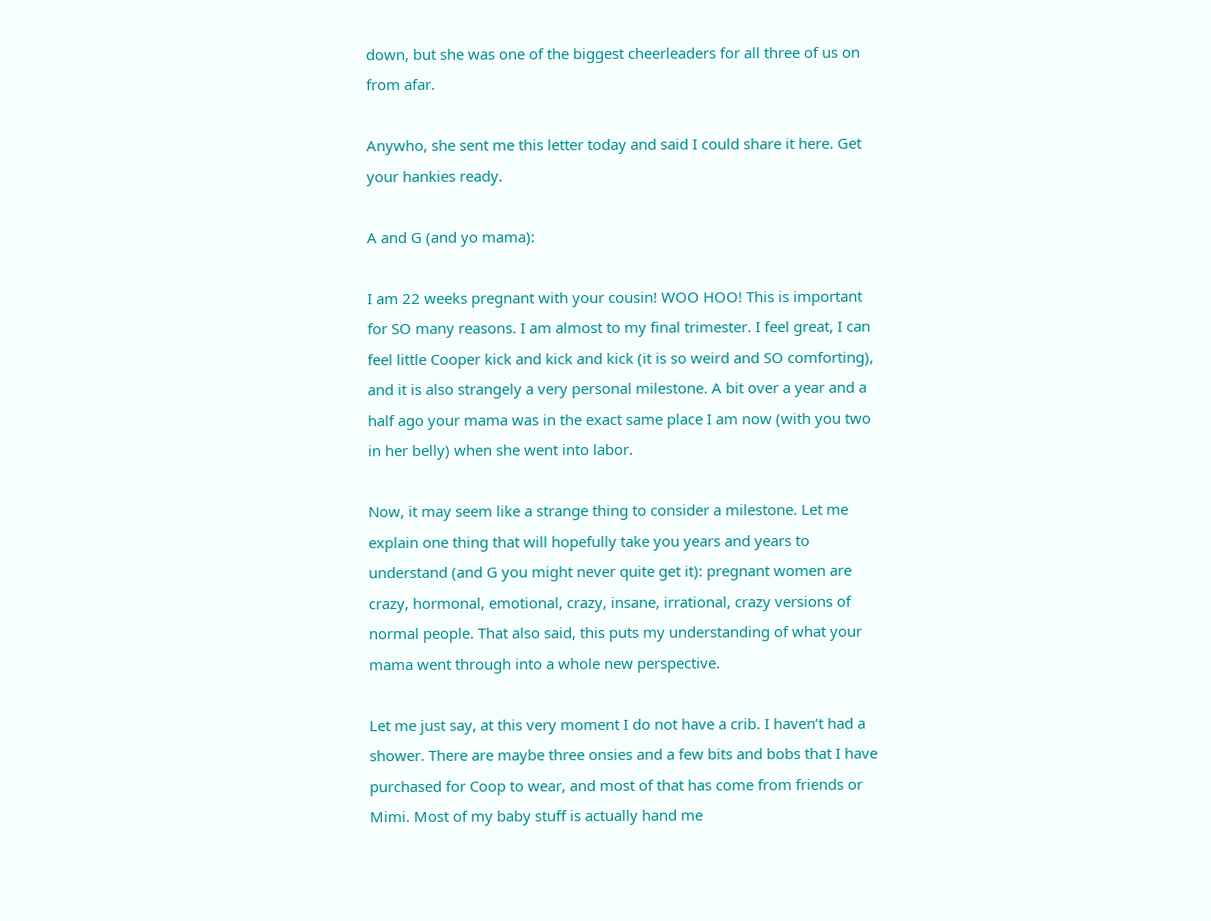down, but she was one of the biggest cheerleaders for all three of us on from afar.

Anywho, she sent me this letter today and said I could share it here. Get your hankies ready.

A and G (and yo mama):

I am 22 weeks pregnant with your cousin! WOO HOO! This is important for SO many reasons. I am almost to my final trimester. I feel great, I can feel little Cooper kick and kick and kick (it is so weird and SO comforting), and it is also strangely a very personal milestone. A bit over a year and a half ago your mama was in the exact same place I am now (with you two in her belly) when she went into labor.

Now, it may seem like a strange thing to consider a milestone. Let me explain one thing that will hopefully take you years and years to understand (and G you might never quite get it): pregnant women are crazy, hormonal, emotional, crazy, insane, irrational, crazy versions of normal people. That also said, this puts my understanding of what your mama went through into a whole new perspective.

Let me just say, at this very moment I do not have a crib. I haven’t had a shower. There are maybe three onsies and a few bits and bobs that I have purchased for Coop to wear, and most of that has come from friends or Mimi. Most of my baby stuff is actually hand me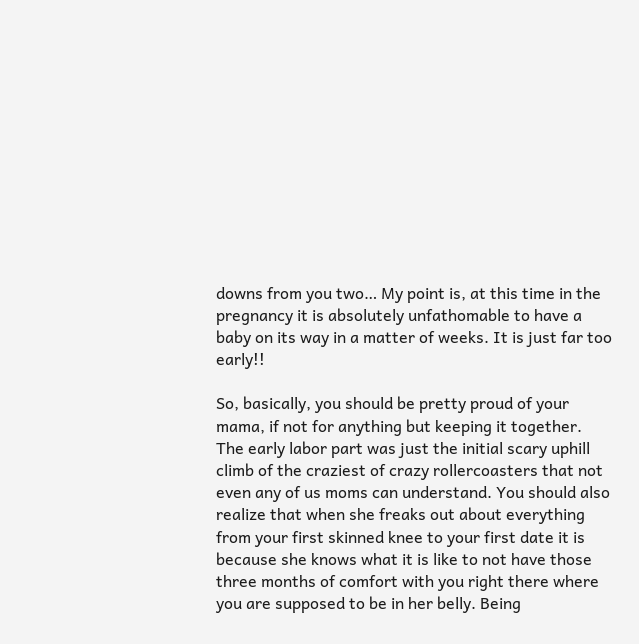downs from you two… My point is, at this time in the pregnancy it is absolutely unfathomable to have a baby on its way in a matter of weeks. It is just far too early!!

So, basically, you should be pretty proud of your mama, if not for anything but keeping it together. The early labor part was just the initial scary uphill climb of the craziest of crazy rollercoasters that not even any of us moms can understand. You should also realize that when she freaks out about everything from your first skinned knee to your first date it is because she knows what it is like to not have those three months of comfort with you right there where you are supposed to be in her belly. Being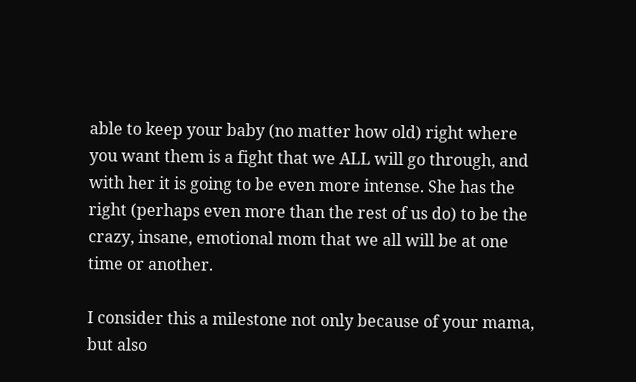able to keep your baby (no matter how old) right where you want them is a fight that we ALL will go through, and with her it is going to be even more intense. She has the right (perhaps even more than the rest of us do) to be the crazy, insane, emotional mom that we all will be at one time or another.

I consider this a milestone not only because of your mama, but also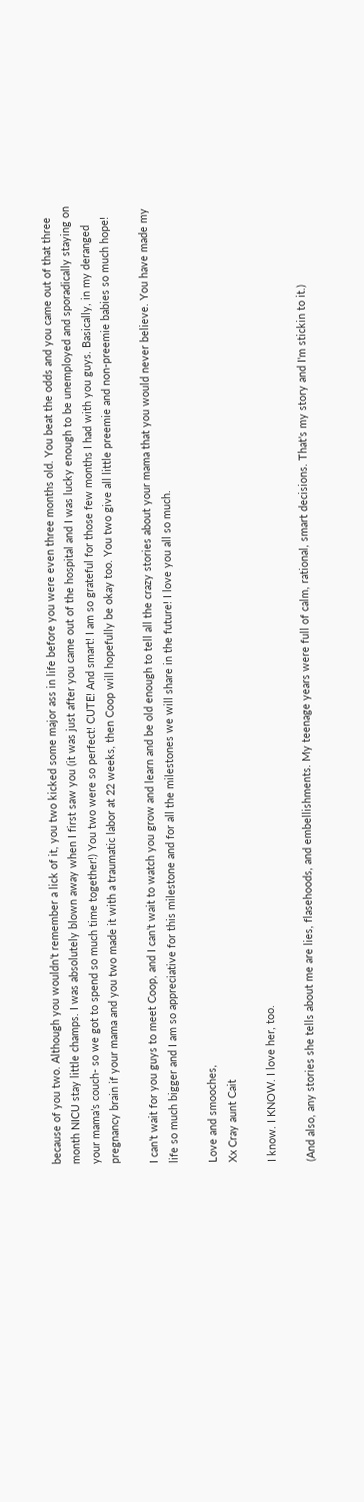because of you two. Although you wouldn’t remember a lick of it, you two kicked some major ass in life before you were even three months old. You beat the odds and you came out of that three month NICU stay little champs. I was absolutely blown away when I first saw you (it was just after you came out of the hospital and I was lucky enough to be unemployed and sporadically staying on your mama’s couch- so we got to spend so much time together!) You two were so perfect! CUTE! And smart! I am so grateful for those few months I had with you guys. Basically, in my deranged pregnancy brain if your mama and you two made it with a traumatic labor at 22 weeks, then Coop will hopefully be okay too. You two give all little preemie and non-preemie babies so much hope!

I can’t wait for you guys to meet Coop, and I can’t wait to watch you grow and learn and be old enough to tell all the crazy stories about your mama that you would never believe. You have made my life so much bigger and I am so appreciative for this milestone and for all the milestones we will share in the future! I love you all so much.

Love and smooches,
Xx Cray aunt Cait

I know. I KNOW. I love her, too.

(And also, any stories she tells about me are lies, flasehoods, and embellishments. My teenage years were full of calm, rational, smart decisions. That's my story and I'm stickin to it.)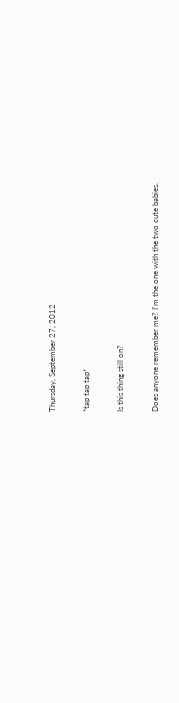Thursday, September 27, 2012

*tap tap tap*

Is this thing still on?

Does anyone remember me? I'm the one with the two cute babies.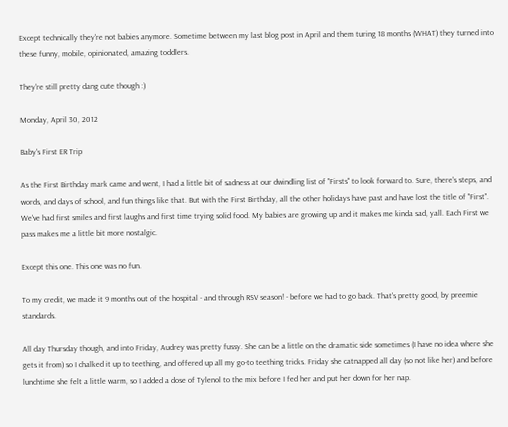Except technically they're not babies anymore. Sometime between my last blog post in April and them turing 18 months (WHAT) they turned into these funny, mobile, opinionated, amazing toddlers.

They're still pretty dang cute though :)

Monday, April 30, 2012

Baby's First ER Trip

As the First Birthday mark came and went, I had a little bit of sadness at our dwindling list of "Firsts" to look forward to. Sure, there's steps, and words, and days of school, and fun things like that. But with the First Birthday, all the other holidays have past and have lost the title of "First". We've had first smiles and first laughs and first time trying solid food. My babies are growing up and it makes me kinda sad, yall. Each First we pass makes me a little bit more nostalgic.

Except this one. This one was no fun.

To my credit, we made it 9 months out of the hospital - and through RSV season! - before we had to go back. That's pretty good, by preemie standards.

All day Thursday though, and into Friday, Audrey was pretty fussy. She can be a little on the dramatic side sometimes (I have no idea where she gets it from) so I chalked it up to teething, and offered up all my go-to teething tricks. Friday she catnapped all day (so not like her) and before lunchtime she felt a little warm, so I added a dose of Tylenol to the mix before I fed her and put her down for her nap.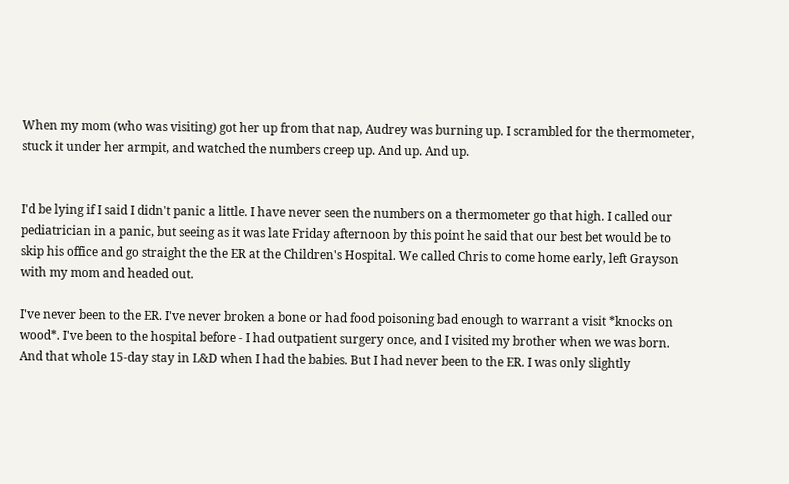When my mom (who was visiting) got her up from that nap, Audrey was burning up. I scrambled for the thermometer, stuck it under her armpit, and watched the numbers creep up. And up. And up.


I'd be lying if I said I didn't panic a little. I have never seen the numbers on a thermometer go that high. I called our pediatrician in a panic, but seeing as it was late Friday afternoon by this point he said that our best bet would be to skip his office and go straight the the ER at the Children's Hospital. We called Chris to come home early, left Grayson with my mom and headed out.

I've never been to the ER. I've never broken a bone or had food poisoning bad enough to warrant a visit *knocks on wood*. I've been to the hospital before - I had outpatient surgery once, and I visited my brother when we was born. And that whole 15-day stay in L&D when I had the babies. But I had never been to the ER. I was only slightly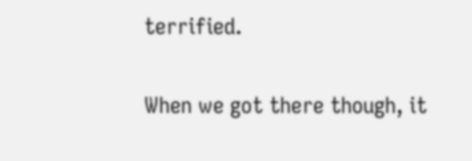terrified.

When we got there though, it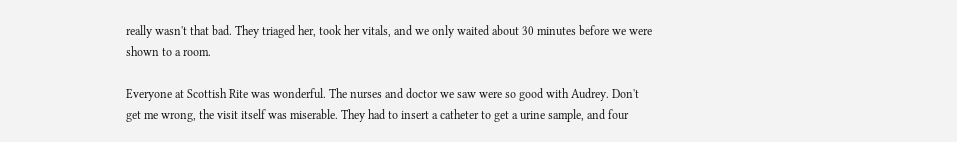really wasn't that bad. They triaged her, took her vitals, and we only waited about 30 minutes before we were shown to a room.

Everyone at Scottish Rite was wonderful. The nurses and doctor we saw were so good with Audrey. Don't get me wrong, the visit itself was miserable. They had to insert a catheter to get a urine sample, and four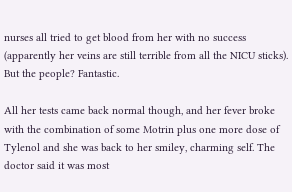nurses all tried to get blood from her with no success (apparently her veins are still terrible from all the NICU sticks). But the people? Fantastic.

All her tests came back normal though, and her fever broke with the combination of some Motrin plus one more dose of Tylenol and she was back to her smiley, charming self. The doctor said it was most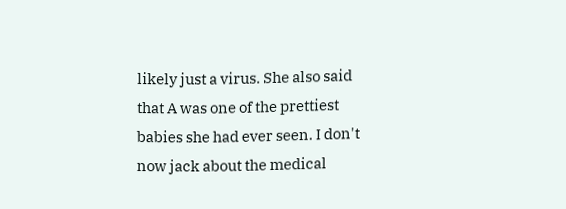likely just a virus. She also said that A was one of the prettiest babies she had ever seen. I don't now jack about the medical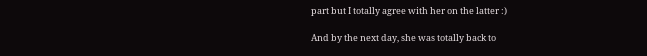part but I totally agree with her on the latter :)

And by the next day, she was totally back to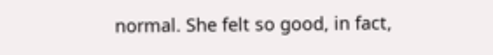normal. She felt so good, in fact,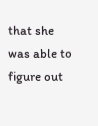that she was able to figure out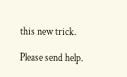this new trick.

Please send help.